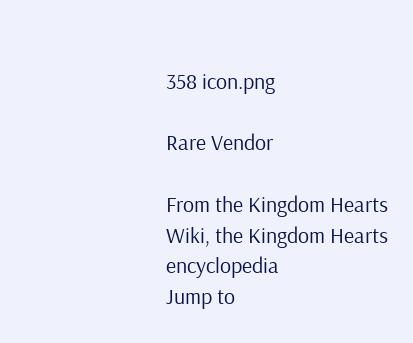358 icon.png

Rare Vendor

From the Kingdom Hearts Wiki, the Kingdom Hearts encyclopedia
Jump to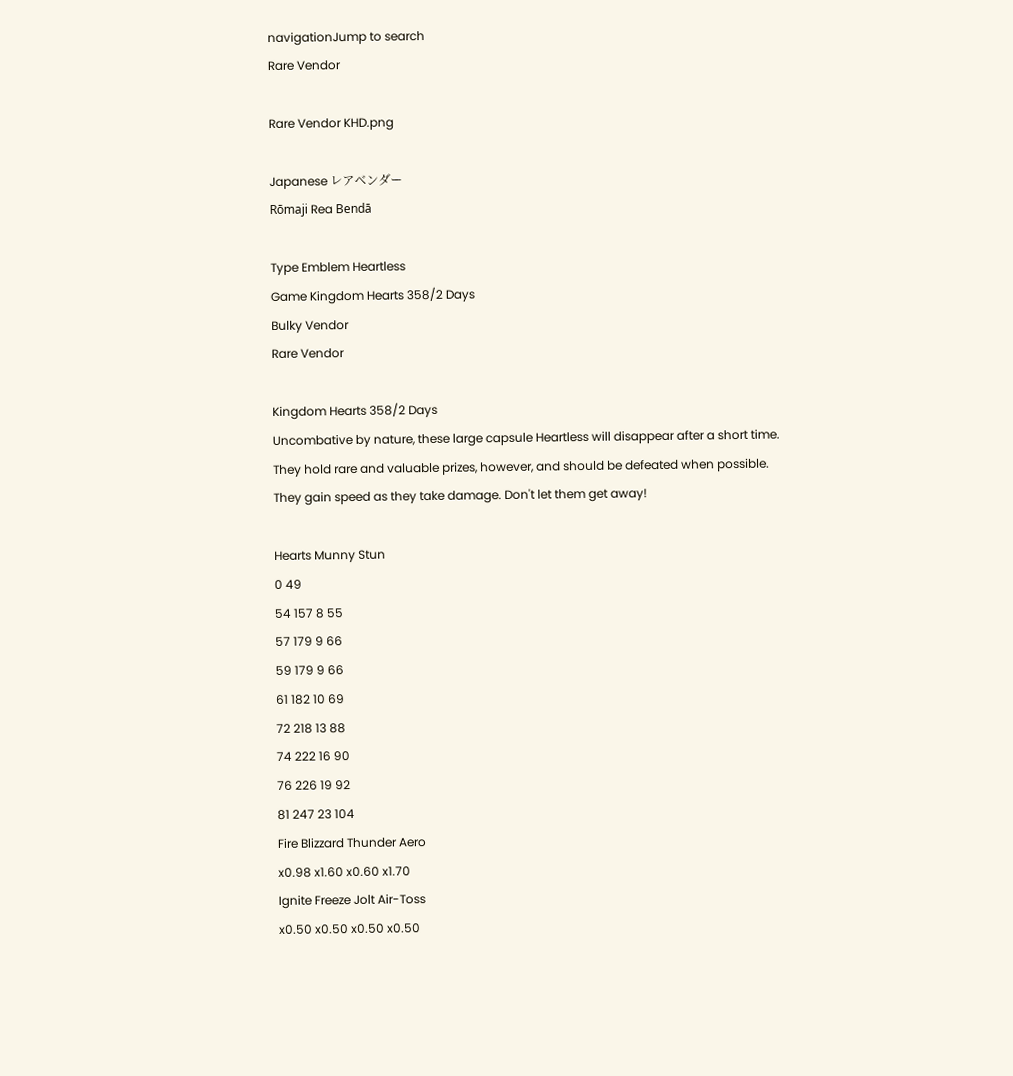navigationJump to search
Rare Vendor

Rare Vendor KHD.png

Japanese レアベンダー
Rōmaji Rea Bendā

Type Emblem Heartless
Game Kingdom Hearts 358/2 Days
Bulky Vendor
Rare Vendor

Kingdom Hearts 358/2 Days
Uncombative by nature, these large capsule Heartless will disappear after a short time. They hold rare and valuable prizes, however, and should be defeated when possible.
They gain speed as they take damage. Don't let them get away!

Hearts Munny Stun
0 49
54 157 8 55
57 179 9 66
59 179 9 66
61 182 10 69
72 218 13 88
74 222 16 90
76 226 19 92
81 247 23 104
Fire Blizzard Thunder Aero
x0.98 x1.60 x0.60 x1.70
Ignite Freeze Jolt Air-Toss
x0.50 x0.50 x0.50 x0.50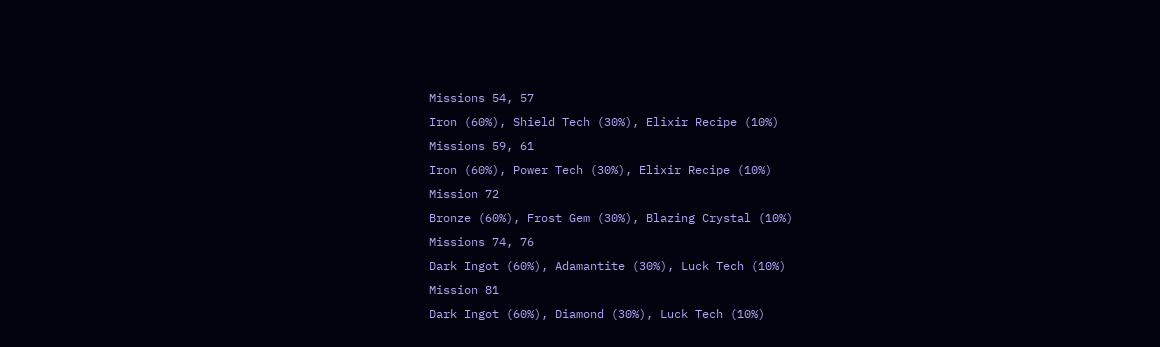Missions 54, 57
Iron (60%), Shield Tech (30%), Elixir Recipe (10%)
Missions 59, 61
Iron (60%), Power Tech (30%), Elixir Recipe (10%)
Mission 72
Bronze (60%), Frost Gem (30%), Blazing Crystal (10%)
Missions 74, 76
Dark Ingot (60%), Adamantite (30%), Luck Tech (10%)
Mission 81
Dark Ingot (60%), Diamond (30%), Luck Tech (10%)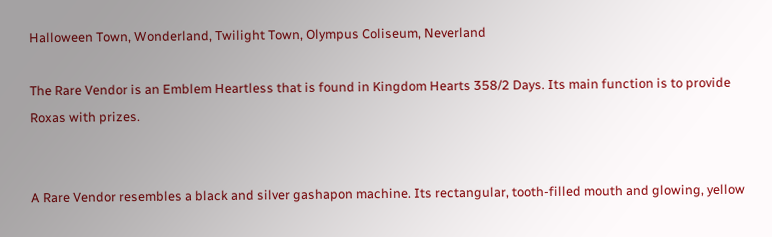Halloween Town, Wonderland, Twilight Town, Olympus Coliseum, Neverland

The Rare Vendor is an Emblem Heartless that is found in Kingdom Hearts 358/2 Days. Its main function is to provide Roxas with prizes.


A Rare Vendor resembles a black and silver gashapon machine. Its rectangular, tooth-filled mouth and glowing, yellow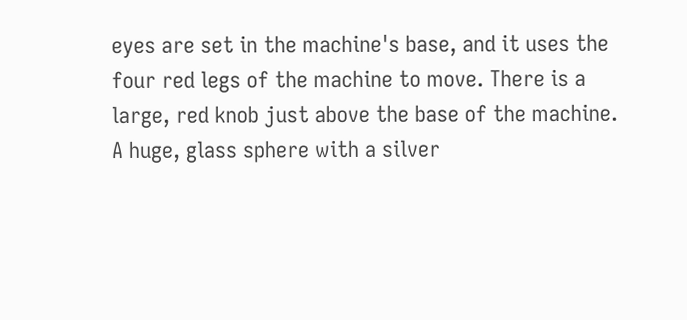eyes are set in the machine's base, and it uses the four red legs of the machine to move. There is a large, red knob just above the base of the machine. A huge, glass sphere with a silver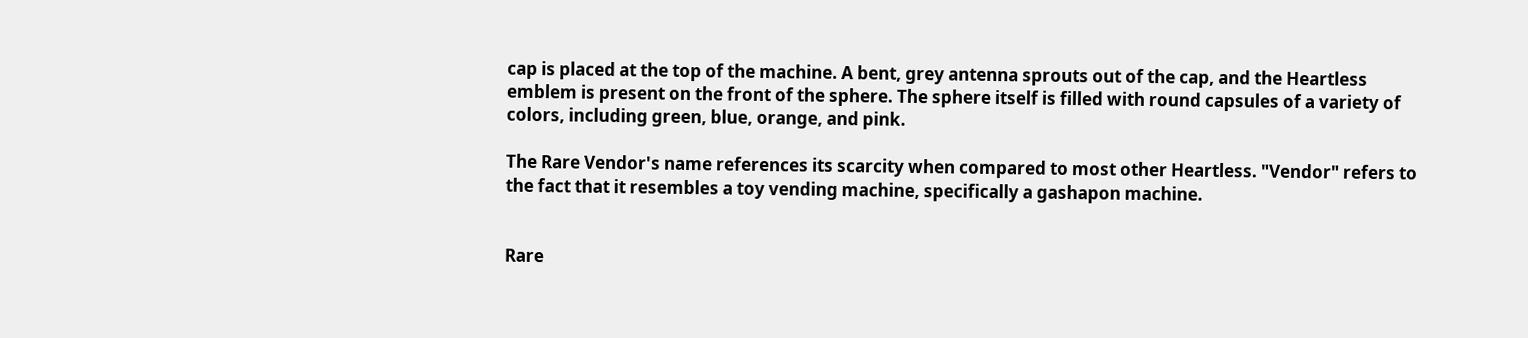cap is placed at the top of the machine. A bent, grey antenna sprouts out of the cap, and the Heartless emblem is present on the front of the sphere. The sphere itself is filled with round capsules of a variety of colors, including green, blue, orange, and pink.

The Rare Vendor's name references its scarcity when compared to most other Heartless. "Vendor" refers to the fact that it resembles a toy vending machine, specifically a gashapon machine.


Rare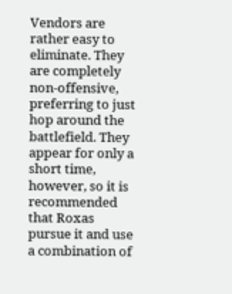Vendors are rather easy to eliminate. They are completely non-offensive, preferring to just hop around the battlefield. They appear for only a short time, however, so it is recommended that Roxas pursue it and use a combination of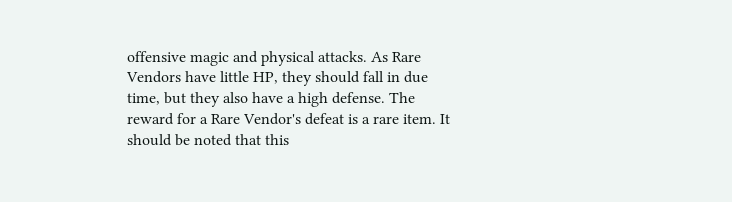offensive magic and physical attacks. As Rare Vendors have little HP, they should fall in due time, but they also have a high defense. The reward for a Rare Vendor's defeat is a rare item. It should be noted that this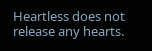Heartless does not release any hearts.